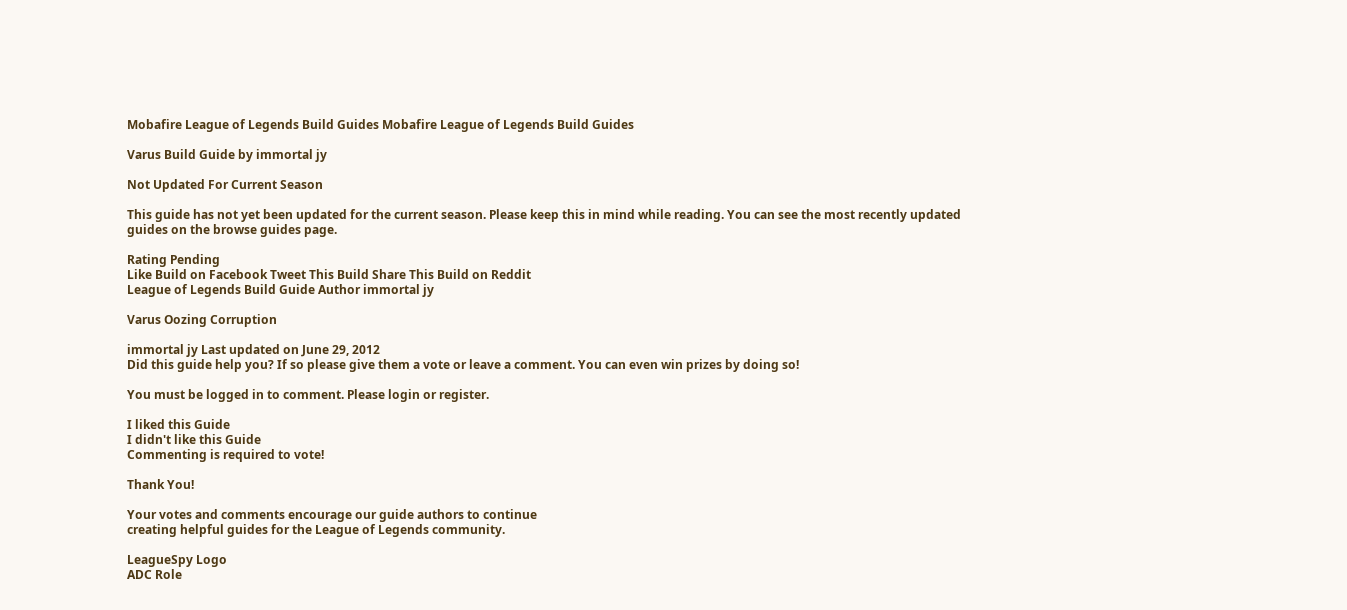Mobafire League of Legends Build Guides Mobafire League of Legends Build Guides

Varus Build Guide by immortal jy

Not Updated For Current Season

This guide has not yet been updated for the current season. Please keep this in mind while reading. You can see the most recently updated guides on the browse guides page.

Rating Pending
Like Build on Facebook Tweet This Build Share This Build on Reddit
League of Legends Build Guide Author immortal jy

Varus Oozing Corruption

immortal jy Last updated on June 29, 2012
Did this guide help you? If so please give them a vote or leave a comment. You can even win prizes by doing so!

You must be logged in to comment. Please login or register.

I liked this Guide
I didn't like this Guide
Commenting is required to vote!

Thank You!

Your votes and comments encourage our guide authors to continue
creating helpful guides for the League of Legends community.

LeagueSpy Logo
ADC Role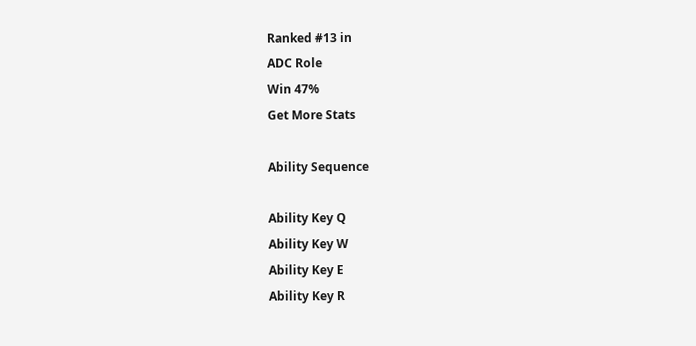Ranked #13 in
ADC Role
Win 47%
Get More Stats

Ability Sequence

Ability Key Q
Ability Key W
Ability Key E
Ability Key R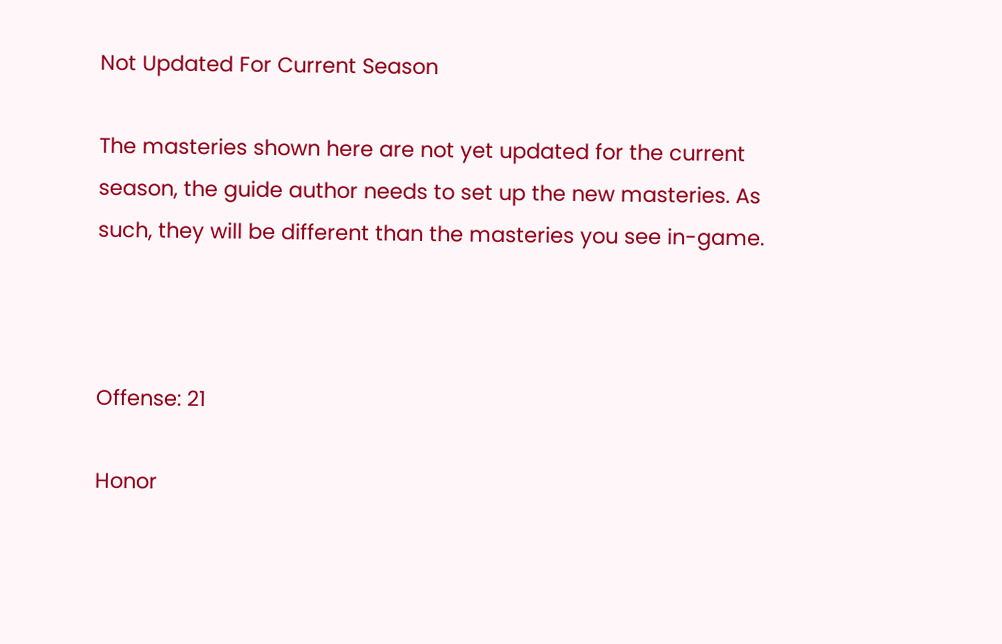Not Updated For Current Season

The masteries shown here are not yet updated for the current season, the guide author needs to set up the new masteries. As such, they will be different than the masteries you see in-game.



Offense: 21

Honor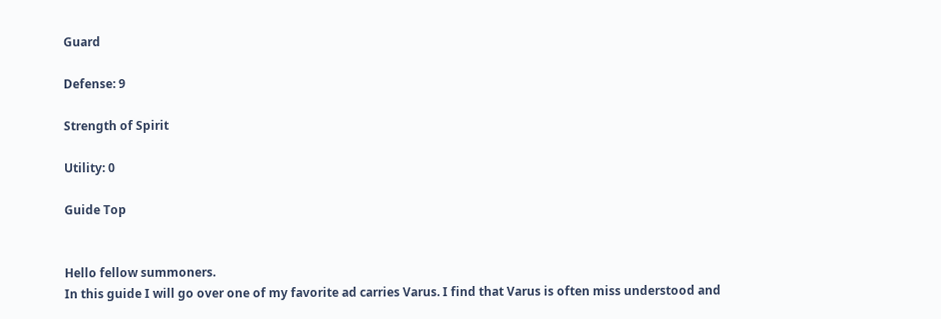Guard

Defense: 9

Strength of Spirit

Utility: 0

Guide Top


Hello fellow summoners.
In this guide I will go over one of my favorite ad carries Varus. I find that Varus is often miss understood and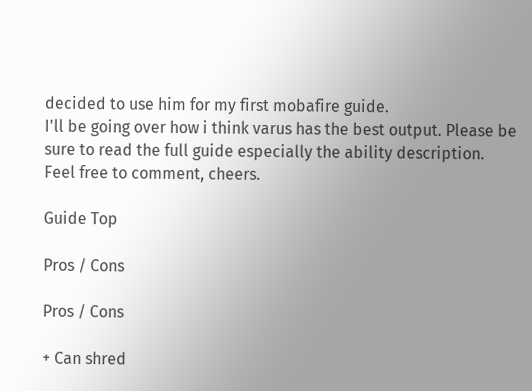decided to use him for my first mobafire guide.
I'll be going over how i think varus has the best output. Please be sure to read the full guide especially the ability description.
Feel free to comment, cheers.

Guide Top

Pros / Cons

Pros / Cons

+ Can shred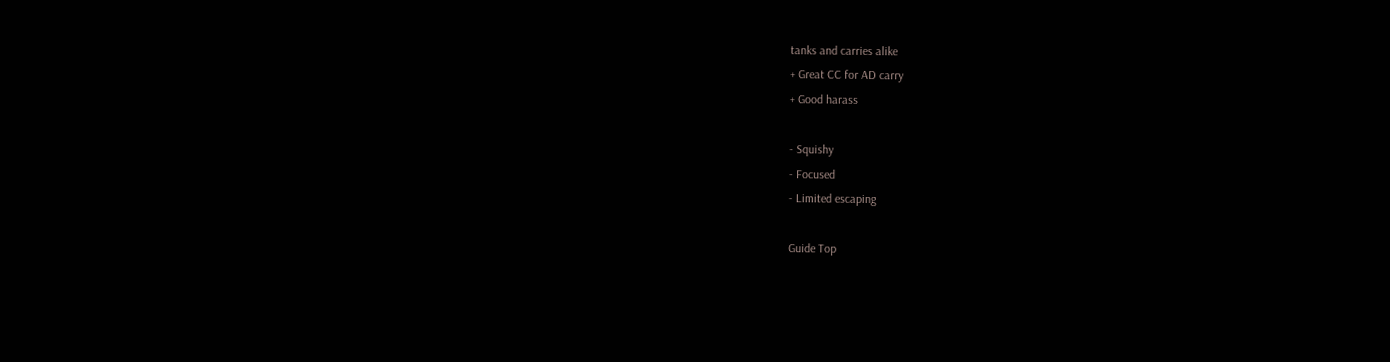tanks and carries alike
+ Great CC for AD carry
+ Good harass

- Squishy
- Focused
- Limited escaping

Guide Top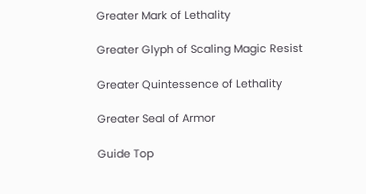Greater Mark of Lethality

Greater Glyph of Scaling Magic Resist

Greater Quintessence of Lethality

Greater Seal of Armor

Guide Top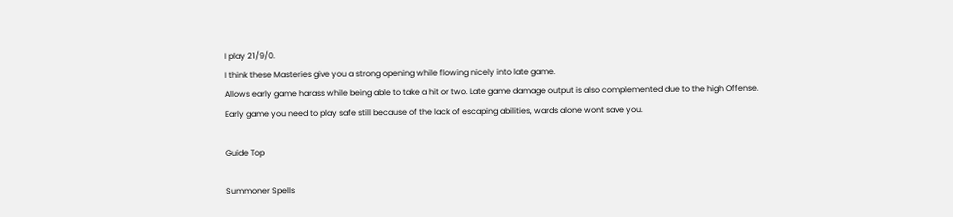I play 21/9/0.
I think these Masteries give you a strong opening while flowing nicely into late game.
Allows early game harass while being able to take a hit or two. Late game damage output is also complemented due to the high Offense.
Early game you need to play safe still because of the lack of escaping abilities, wards alone wont save you.

Guide Top

Summoner Spells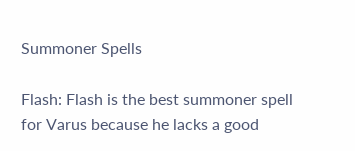Summoner Spells

Flash: Flash is the best summoner spell for Varus because he lacks a good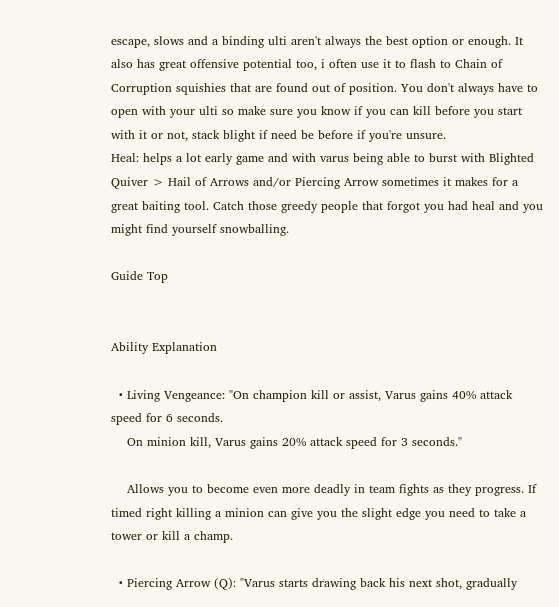escape, slows and a binding ulti aren't always the best option or enough. It also has great offensive potential too, i often use it to flash to Chain of Corruption squishies that are found out of position. You don't always have to open with your ulti so make sure you know if you can kill before you start with it or not, stack blight if need be before if you're unsure.
Heal: helps a lot early game and with varus being able to burst with Blighted Quiver > Hail of Arrows and/or Piercing Arrow sometimes it makes for a great baiting tool. Catch those greedy people that forgot you had heal and you might find yourself snowballing.

Guide Top


Ability Explanation

  • Living Vengeance: "On champion kill or assist, Varus gains 40% attack speed for 6 seconds.
    On minion kill, Varus gains 20% attack speed for 3 seconds."

    Allows you to become even more deadly in team fights as they progress. If timed right killing a minion can give you the slight edge you need to take a tower or kill a champ.

  • Piercing Arrow (Q): "Varus starts drawing back his next shot, gradually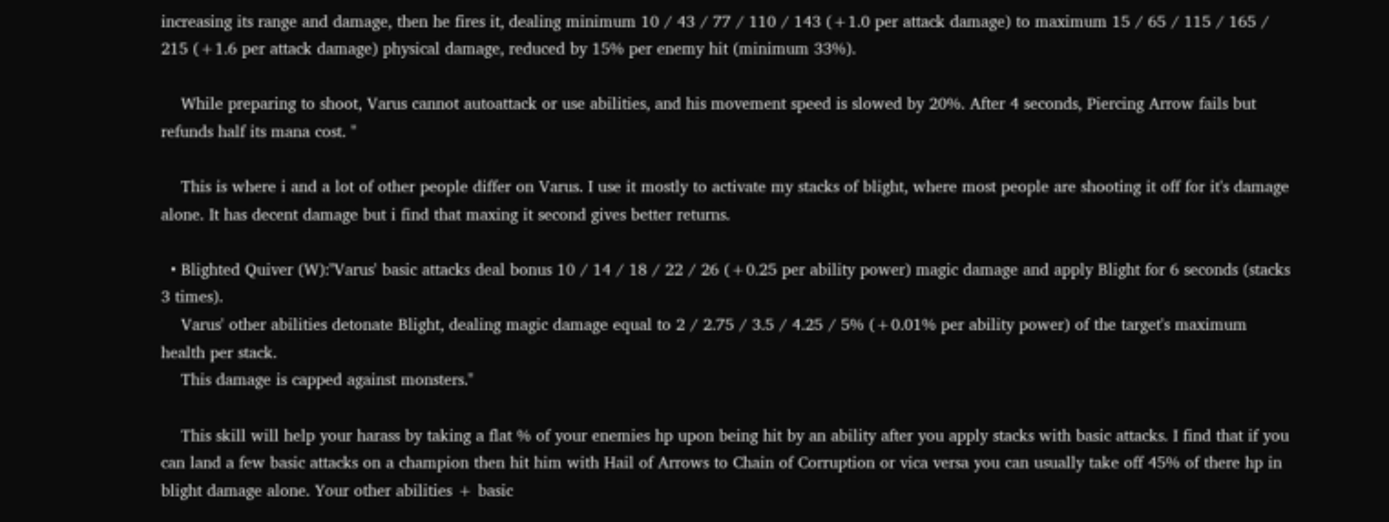increasing its range and damage, then he fires it, dealing minimum 10 / 43 / 77 / 110 / 143 (+1.0 per attack damage) to maximum 15 / 65 / 115 / 165 / 215 (+1.6 per attack damage) physical damage, reduced by 15% per enemy hit (minimum 33%).

    While preparing to shoot, Varus cannot autoattack or use abilities, and his movement speed is slowed by 20%. After 4 seconds, Piercing Arrow fails but refunds half its mana cost. "

    This is where i and a lot of other people differ on Varus. I use it mostly to activate my stacks of blight, where most people are shooting it off for it's damage alone. It has decent damage but i find that maxing it second gives better returns.

  • Blighted Quiver (W):"Varus' basic attacks deal bonus 10 / 14 / 18 / 22 / 26 (+0.25 per ability power) magic damage and apply Blight for 6 seconds (stacks 3 times).
    Varus' other abilities detonate Blight, dealing magic damage equal to 2 / 2.75 / 3.5 / 4.25 / 5% (+0.01% per ability power) of the target's maximum health per stack.
    This damage is capped against monsters."

    This skill will help your harass by taking a flat % of your enemies hp upon being hit by an ability after you apply stacks with basic attacks. I find that if you can land a few basic attacks on a champion then hit him with Hail of Arrows to Chain of Corruption or vica versa you can usually take off 45% of there hp in blight damage alone. Your other abilities + basic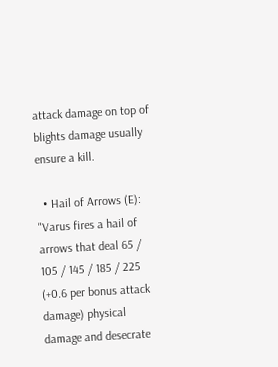attack damage on top of blights damage usually ensure a kill.

  • Hail of Arrows (E): "Varus fires a hail of arrows that deal 65 / 105 / 145 / 185 / 225 (+0.6 per bonus attack damage) physical damage and desecrate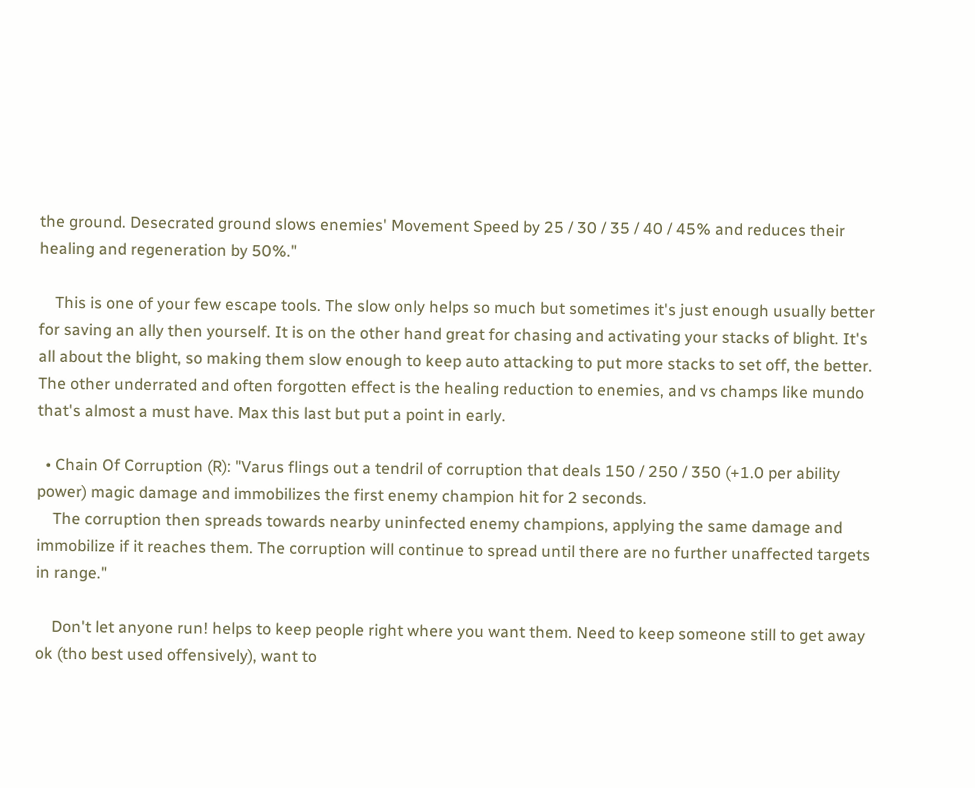the ground. Desecrated ground slows enemies' Movement Speed by 25 / 30 / 35 / 40 / 45% and reduces their healing and regeneration by 50%."

    This is one of your few escape tools. The slow only helps so much but sometimes it's just enough usually better for saving an ally then yourself. It is on the other hand great for chasing and activating your stacks of blight. It's all about the blight, so making them slow enough to keep auto attacking to put more stacks to set off, the better. The other underrated and often forgotten effect is the healing reduction to enemies, and vs champs like mundo that's almost a must have. Max this last but put a point in early.

  • Chain Of Corruption (R): "Varus flings out a tendril of corruption that deals 150 / 250 / 350 (+1.0 per ability power) magic damage and immobilizes the first enemy champion hit for 2 seconds.
    The corruption then spreads towards nearby uninfected enemy champions, applying the same damage and immobilize if it reaches them. The corruption will continue to spread until there are no further unaffected targets in range."

    Don't let anyone run! helps to keep people right where you want them. Need to keep someone still to get away ok (tho best used offensively), want to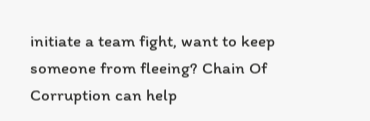initiate a team fight, want to keep someone from fleeing? Chain Of Corruption can help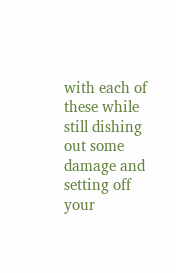with each of these while still dishing out some damage and setting off your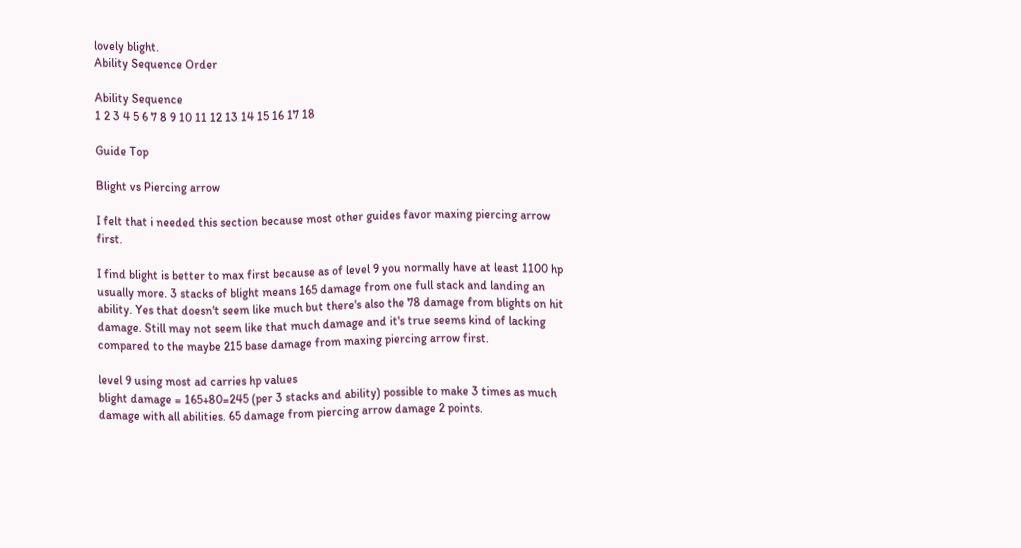lovely blight.
Ability Sequence Order

Ability Sequence
1 2 3 4 5 6 7 8 9 10 11 12 13 14 15 16 17 18

Guide Top

Blight vs Piercing arrow

I felt that i needed this section because most other guides favor maxing piercing arrow first.

I find blight is better to max first because as of level 9 you normally have at least 1100 hp usually more. 3 stacks of blight means 165 damage from one full stack and landing an ability. Yes that doesn't seem like much but there's also the 78 damage from blights on hit damage. Still may not seem like that much damage and it's true seems kind of lacking compared to the maybe 215 base damage from maxing piercing arrow first.

level 9 using most ad carries hp values
blight damage = 165+80=245 (per 3 stacks and ability) possible to make 3 times as much damage with all abilities. 65 damage from piercing arrow damage 2 points.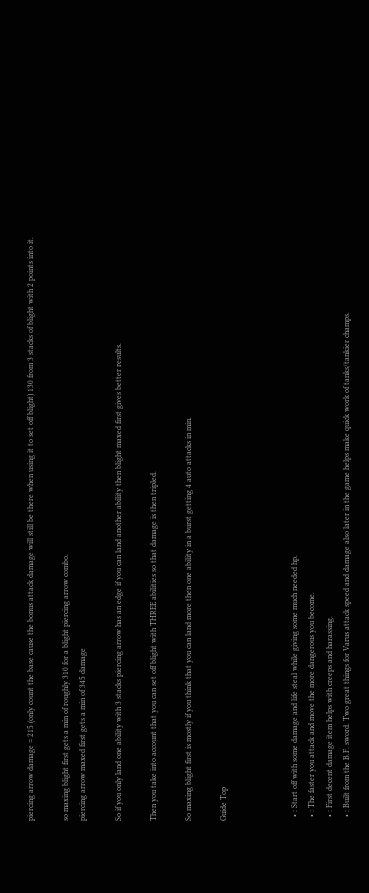piercing arrow damage = 215 (only count the base cause the bonus attack damage will still be there when using it to set off blight) 130 from 3 stacks of blight with 2 points into it.

so maxing blight first gets a min of roughly 310 for a blight piercing arrow combo.
piercing arrow maxed first gets a min of 345 damage

So if you only land one ability with 3 stacks piercing arrow has an edge if you can land another ability then blight maxed first gives better results.

Then you take into account that you can set off blight with THREE abilities so that damage is then tripled.

So maxing blight first is mostly if you think that you can land more then one ability in a burst getting 4 auto attacks in min.

Guide Top



  • : Start off with some damage and life steal while giving some much needed hp.
  • : The faster you attack and move the more dangerous you become.
  • : First decent damage item helps with creeps and harassing.
  • : Built from the B.F. sword. Two great things for Varus attack speed and damage also later in the game helps make quick work of tanks/tankier champs.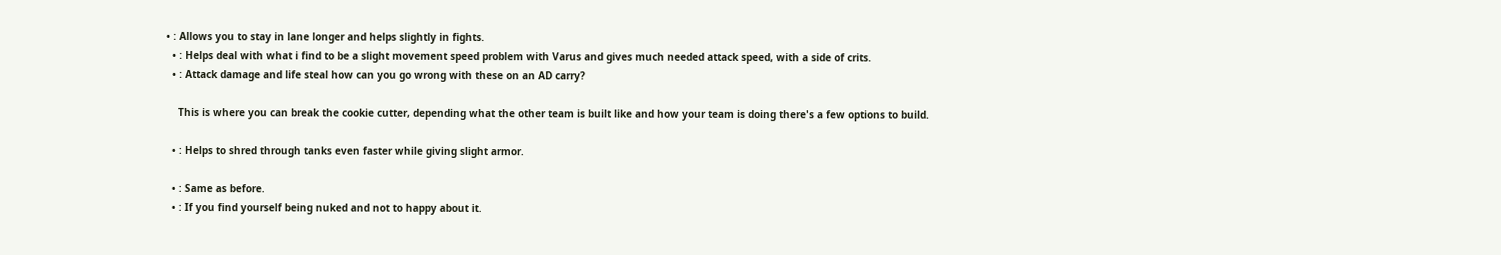• : Allows you to stay in lane longer and helps slightly in fights.
  • : Helps deal with what i find to be a slight movement speed problem with Varus and gives much needed attack speed, with a side of crits.
  • : Attack damage and life steal how can you go wrong with these on an AD carry?

    This is where you can break the cookie cutter, depending what the other team is built like and how your team is doing there's a few options to build.

  • : Helps to shred through tanks even faster while giving slight armor.

  • : Same as before.
  • : If you find yourself being nuked and not to happy about it.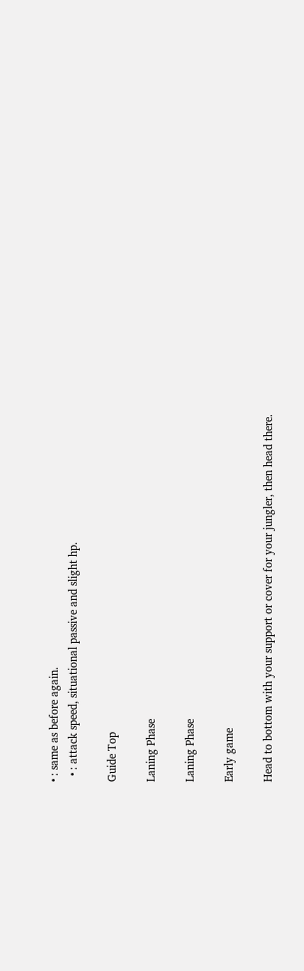• : same as before again.
  • : attack speed, situational passive and slight hp.

Guide Top

Laning Phase

Laning Phase

Early game

Head to bottom with your support or cover for your jungler, then head there.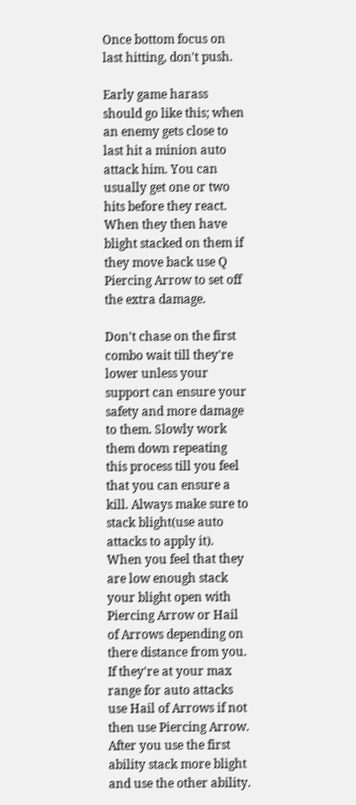Once bottom focus on last hitting, don't push.

Early game harass should go like this; when an enemy gets close to last hit a minion auto attack him. You can usually get one or two hits before they react. When they then have blight stacked on them if they move back use Q Piercing Arrow to set off the extra damage.

Don't chase on the first combo wait till they're lower unless your support can ensure your safety and more damage to them. Slowly work them down repeating this process till you feel that you can ensure a kill. Always make sure to stack blight(use auto attacks to apply it). When you feel that they are low enough stack your blight open with Piercing Arrow or Hail of Arrows depending on there distance from you. If they're at your max range for auto attacks use Hail of Arrows if not then use Piercing Arrow. After you use the first ability stack more blight and use the other ability.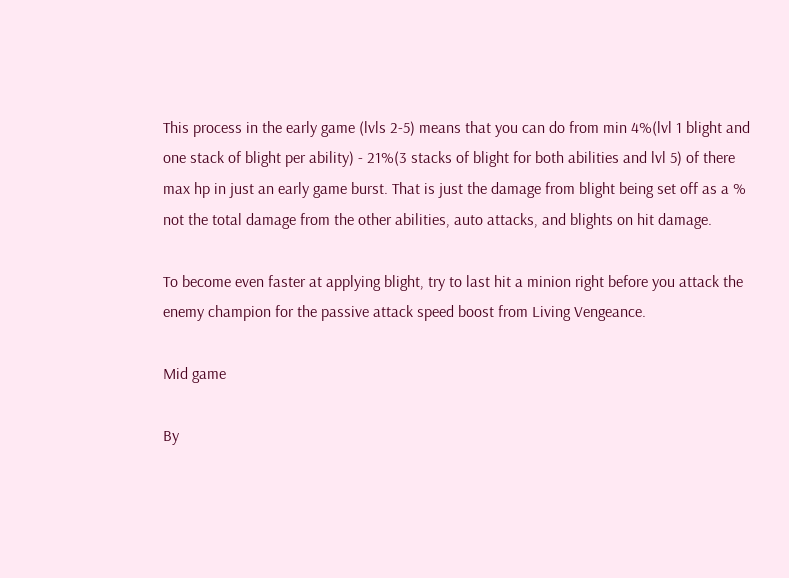This process in the early game (lvls 2-5) means that you can do from min 4%(lvl 1 blight and one stack of blight per ability) - 21%(3 stacks of blight for both abilities and lvl 5) of there max hp in just an early game burst. That is just the damage from blight being set off as a % not the total damage from the other abilities, auto attacks, and blights on hit damage.

To become even faster at applying blight, try to last hit a minion right before you attack the enemy champion for the passive attack speed boost from Living Vengeance.

Mid game

By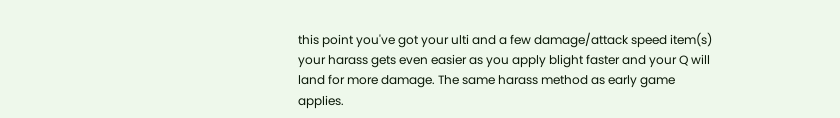this point you've got your ulti and a few damage/attack speed item(s) your harass gets even easier as you apply blight faster and your Q will land for more damage. The same harass method as early game applies.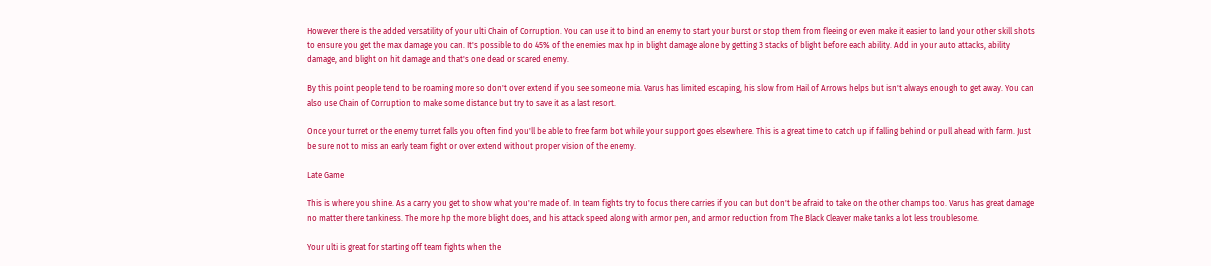However there is the added versatility of your ulti Chain of Corruption. You can use it to bind an enemy to start your burst or stop them from fleeing or even make it easier to land your other skill shots to ensure you get the max damage you can. It's possible to do 45% of the enemies max hp in blight damage alone by getting 3 stacks of blight before each ability. Add in your auto attacks, ability damage, and blight on hit damage and that's one dead or scared enemy.

By this point people tend to be roaming more so don't over extend if you see someone mia. Varus has limited escaping, his slow from Hail of Arrows helps but isn't always enough to get away. You can also use Chain of Corruption to make some distance but try to save it as a last resort.

Once your turret or the enemy turret falls you often find you'll be able to free farm bot while your support goes elsewhere. This is a great time to catch up if falling behind or pull ahead with farm. Just be sure not to miss an early team fight or over extend without proper vision of the enemy.

Late Game

This is where you shine. As a carry you get to show what you're made of. In team fights try to focus there carries if you can but don't be afraid to take on the other champs too. Varus has great damage no matter there tankiness. The more hp the more blight does, and his attack speed along with armor pen, and armor reduction from The Black Cleaver make tanks a lot less troublesome.

Your ulti is great for starting off team fights when the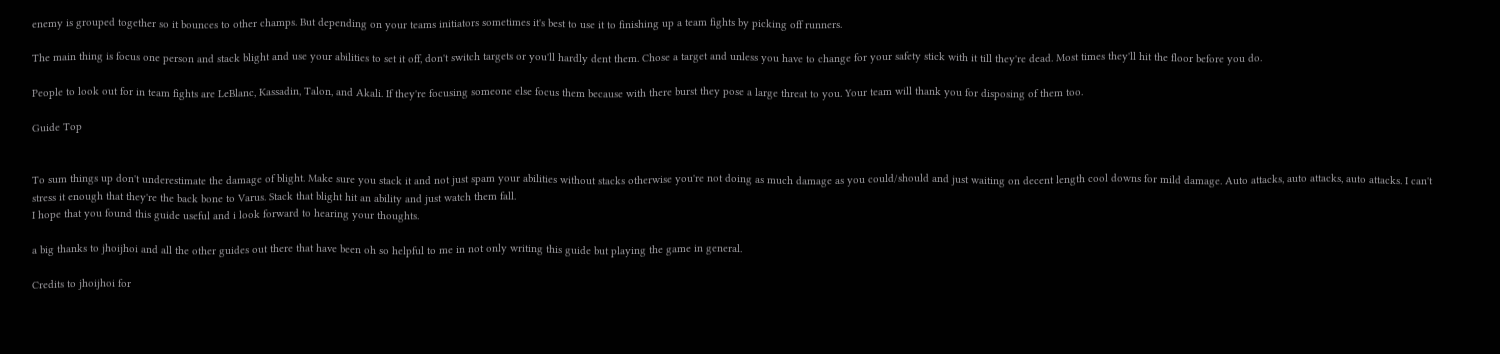enemy is grouped together so it bounces to other champs. But depending on your teams initiators sometimes it's best to use it to finishing up a team fights by picking off runners.

The main thing is focus one person and stack blight and use your abilities to set it off, don't switch targets or you'll hardly dent them. Chose a target and unless you have to change for your safety stick with it till they're dead. Most times they'll hit the floor before you do.

People to look out for in team fights are LeBlanc, Kassadin, Talon, and Akali. If they're focusing someone else focus them because with there burst they pose a large threat to you. Your team will thank you for disposing of them too.

Guide Top


To sum things up don't underestimate the damage of blight. Make sure you stack it and not just spam your abilities without stacks otherwise you're not doing as much damage as you could/should and just waiting on decent length cool downs for mild damage. Auto attacks, auto attacks, auto attacks. I can't stress it enough that they're the back bone to Varus. Stack that blight hit an ability and just watch them fall.
I hope that you found this guide useful and i look forward to hearing your thoughts.

a big thanks to jhoijhoi and all the other guides out there that have been oh so helpful to me in not only writing this guide but playing the game in general.

Credits to jhoijhoi for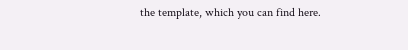the template, which you can find here.